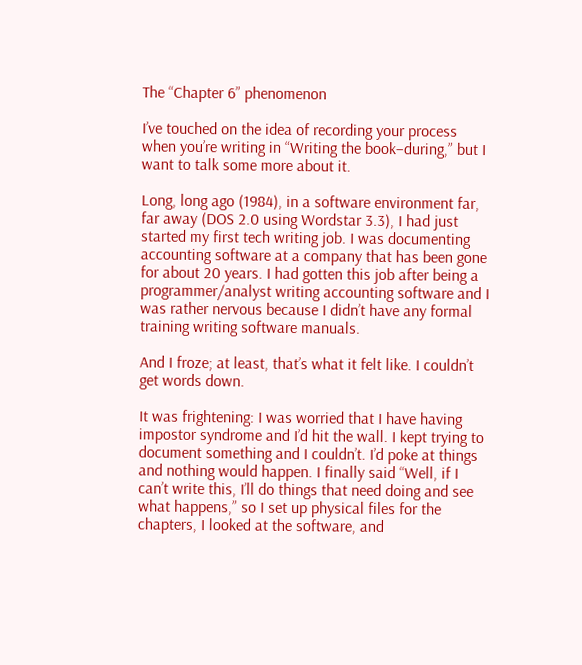The “Chapter 6” phenomenon

I’ve touched on the idea of recording your process when you’re writing in “Writing the book–during,” but I want to talk some more about it.

Long, long ago (1984), in a software environment far, far away (DOS 2.0 using Wordstar 3.3), I had just started my first tech writing job. I was documenting accounting software at a company that has been gone for about 20 years. I had gotten this job after being a programmer/analyst writing accounting software and I was rather nervous because I didn’t have any formal training writing software manuals.

And I froze; at least, that’s what it felt like. I couldn’t get words down.

It was frightening: I was worried that I have having impostor syndrome and I’d hit the wall. I kept trying to document something and I couldn’t. I’d poke at things and nothing would happen. I finally said “Well, if I can’t write this, I’ll do things that need doing and see what happens,” so I set up physical files for the chapters, I looked at the software, and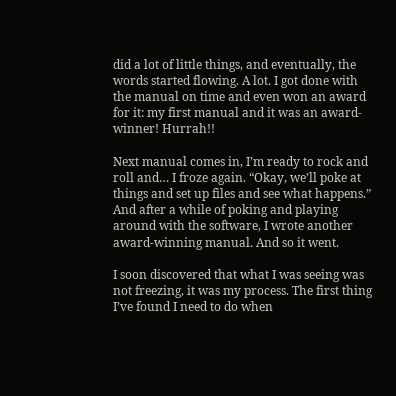did a lot of little things, and eventually, the words started flowing. A lot. I got done with the manual on time and even won an award for it: my first manual and it was an award-winner! Hurrah!!

Next manual comes in, I’m ready to rock and roll and… I froze again. “Okay, we’ll poke at things and set up files and see what happens.” And after a while of poking and playing around with the software, I wrote another award-winning manual. And so it went.

I soon discovered that what I was seeing was not freezing, it was my process. The first thing I’ve found I need to do when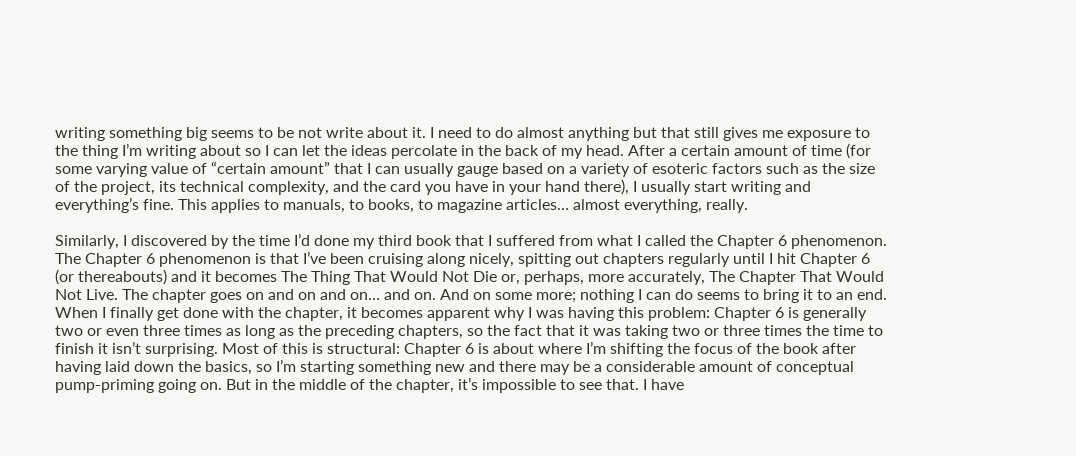writing something big seems to be not write about it. I need to do almost anything but that still gives me exposure to the thing I’m writing about so I can let the ideas percolate in the back of my head. After a certain amount of time (for some varying value of “certain amount” that I can usually gauge based on a variety of esoteric factors such as the size of the project, its technical complexity, and the card you have in your hand there), I usually start writing and everything’s fine. This applies to manuals, to books, to magazine articles… almost everything, really.

Similarly, I discovered by the time I’d done my third book that I suffered from what I called the Chapter 6 phenomenon. The Chapter 6 phenomenon is that I’ve been cruising along nicely, spitting out chapters regularly until I hit Chapter 6 (or thereabouts) and it becomes The Thing That Would Not Die or, perhaps, more accurately, The Chapter That Would Not Live. The chapter goes on and on and on… and on. And on some more; nothing I can do seems to bring it to an end. When I finally get done with the chapter, it becomes apparent why I was having this problem: Chapter 6 is generally two or even three times as long as the preceding chapters, so the fact that it was taking two or three times the time to finish it isn’t surprising. Most of this is structural: Chapter 6 is about where I’m shifting the focus of the book after having laid down the basics, so I’m starting something new and there may be a considerable amount of conceptual pump-priming going on. But in the middle of the chapter, it’s impossible to see that. I have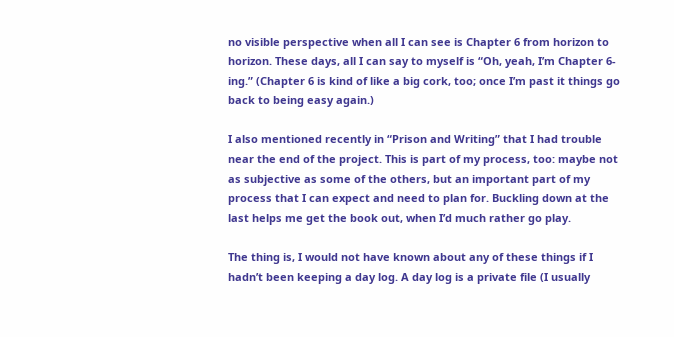no visible perspective when all I can see is Chapter 6 from horizon to horizon. These days, all I can say to myself is “Oh, yeah, I’m Chapter 6-ing.” (Chapter 6 is kind of like a big cork, too; once I’m past it things go back to being easy again.)

I also mentioned recently in “Prison and Writing” that I had trouble near the end of the project. This is part of my process, too: maybe not as subjective as some of the others, but an important part of my process that I can expect and need to plan for. Buckling down at the last helps me get the book out, when I’d much rather go play.

The thing is, I would not have known about any of these things if I hadn’t been keeping a day log. A day log is a private file (I usually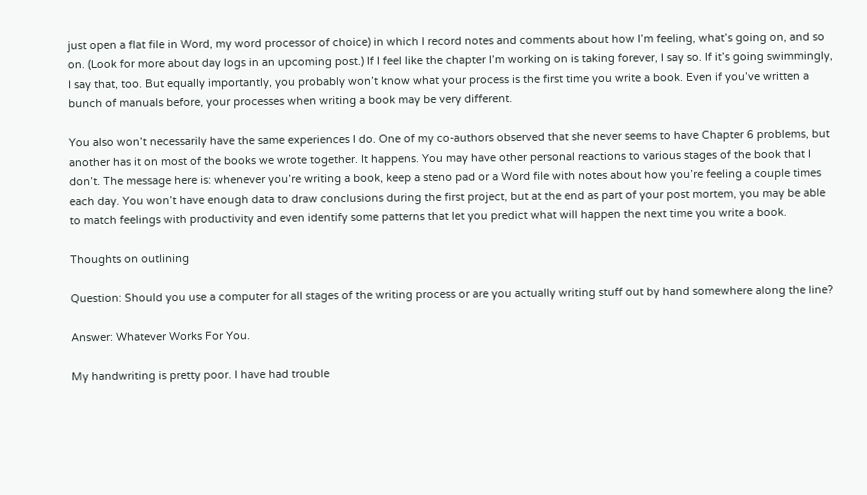just open a flat file in Word, my word processor of choice) in which I record notes and comments about how I’m feeling, what’s going on, and so on. (Look for more about day logs in an upcoming post.) If I feel like the chapter I’m working on is taking forever, I say so. If it’s going swimmingly, I say that, too. But equally importantly, you probably won’t know what your process is the first time you write a book. Even if you’ve written a bunch of manuals before, your processes when writing a book may be very different.

You also won’t necessarily have the same experiences I do. One of my co-authors observed that she never seems to have Chapter 6 problems, but another has it on most of the books we wrote together. It happens. You may have other personal reactions to various stages of the book that I don’t. The message here is: whenever you’re writing a book, keep a steno pad or a Word file with notes about how you’re feeling a couple times each day. You won’t have enough data to draw conclusions during the first project, but at the end as part of your post mortem, you may be able to match feelings with productivity and even identify some patterns that let you predict what will happen the next time you write a book.

Thoughts on outlining

Question: Should you use a computer for all stages of the writing process or are you actually writing stuff out by hand somewhere along the line?

Answer: Whatever Works For You.

My handwriting is pretty poor. I have had trouble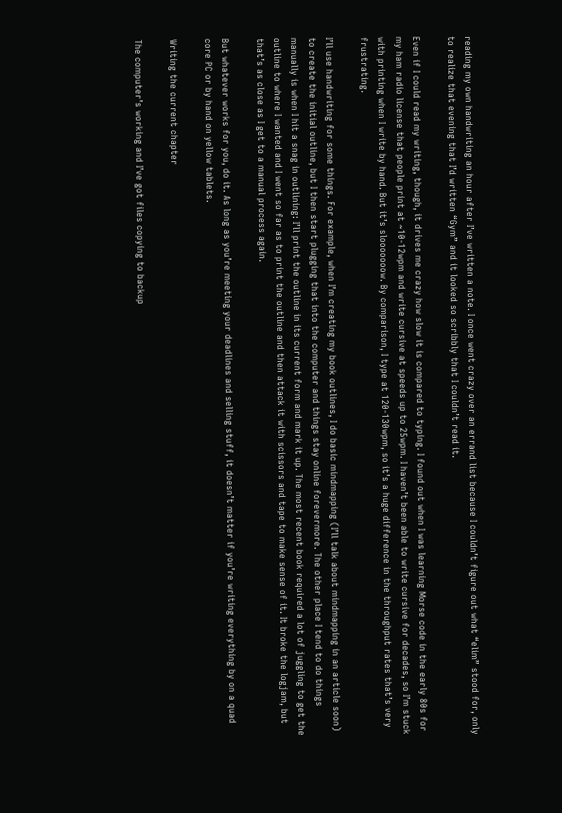reading my own handwriting an hour after I’ve written a note. I once went crazy over an errand list because I couldn’t figure out what “elim” stood for, only to realize that evening that I’d written “Gym” and it looked so scribbly that I couldn’t read it.

Even if I could read my writing, though, it drives me crazy how slow it is compared to typing. I found out when I was learning Morse code in the early 80s for my ham radio license that people print at ~10-12wpm and write cursive at speeds up to 25wpm. I haven’t been able to write cursive for decades, so I’m stuck with printing when I write by hand. But it’s slooooooow. By comparison, I type at 120-130wpm, so it’s a huge difference in the throughput rates that’s very frustrating.

I’ll use handwriting for some things. For example, when I’m creating my book outlines, I do basic mindmapping (I’ll talk about mindmapping in an article soon) to create the initial outline, but I then start plugging that into the computer and things stay online forevermore. The other place I tend to do things manually is when I hit a snag in outlining: I’ll print the outline in its current form and mark it up. The most recent book required a lot of juggling to get the outline to where I wanted and I went so far as to print the outline and then attack it with scissors and tape to make sense of it. It broke the logjam, but that’s as close as I get to a manual process again.

But whatever works for you, do it. As long as you’re meeting your deadlines and selling stuff, it doesn’t matter if you’re writing everything by on a quad core PC or by hand on yellow tablets.

Writing the current chapter

The computer’s working and I’ve got files copying to backup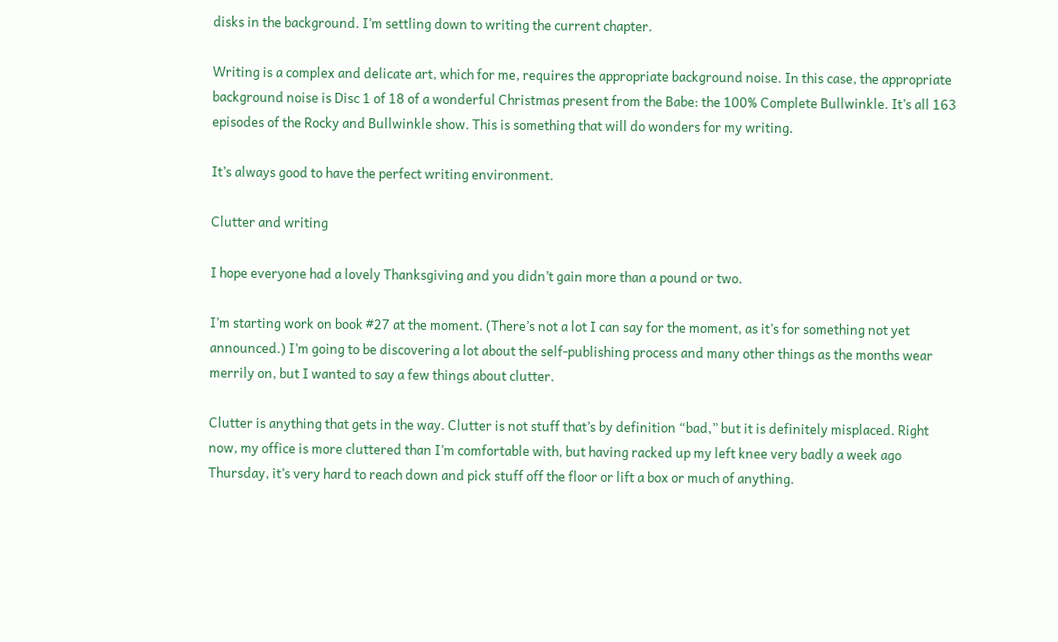disks in the background. I’m settling down to writing the current chapter.

Writing is a complex and delicate art, which for me, requires the appropriate background noise. In this case, the appropriate background noise is Disc 1 of 18 of a wonderful Christmas present from the Babe: the 100% Complete Bullwinkle. It’s all 163 episodes of the Rocky and Bullwinkle show. This is something that will do wonders for my writing.

It’s always good to have the perfect writing environment.

Clutter and writing

I hope everyone had a lovely Thanksgiving and you didn’t gain more than a pound or two.

I’m starting work on book #27 at the moment. (There’s not a lot I can say for the moment, as it’s for something not yet announced.) I’m going to be discovering a lot about the self-publishing process and many other things as the months wear merrily on, but I wanted to say a few things about clutter.

Clutter is anything that gets in the way. Clutter is not stuff that’s by definition “bad,” but it is definitely misplaced. Right now, my office is more cluttered than I’m comfortable with, but having racked up my left knee very badly a week ago Thursday, it’s very hard to reach down and pick stuff off the floor or lift a box or much of anything.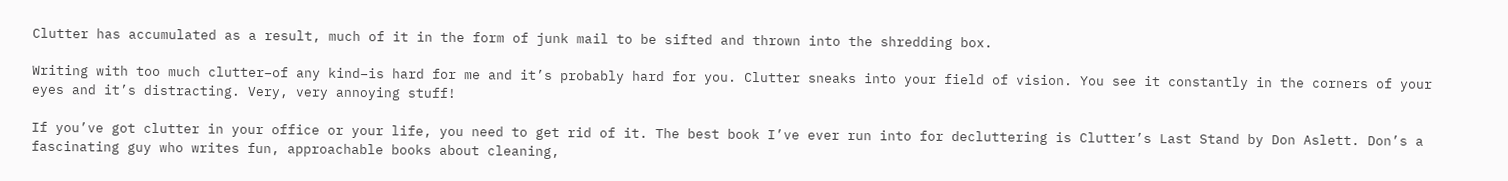Clutter has accumulated as a result, much of it in the form of junk mail to be sifted and thrown into the shredding box.

Writing with too much clutter–of any kind–is hard for me and it’s probably hard for you. Clutter sneaks into your field of vision. You see it constantly in the corners of your eyes and it’s distracting. Very, very annoying stuff!

If you’ve got clutter in your office or your life, you need to get rid of it. The best book I’ve ever run into for decluttering is Clutter’s Last Stand by Don Aslett. Don’s a fascinating guy who writes fun, approachable books about cleaning,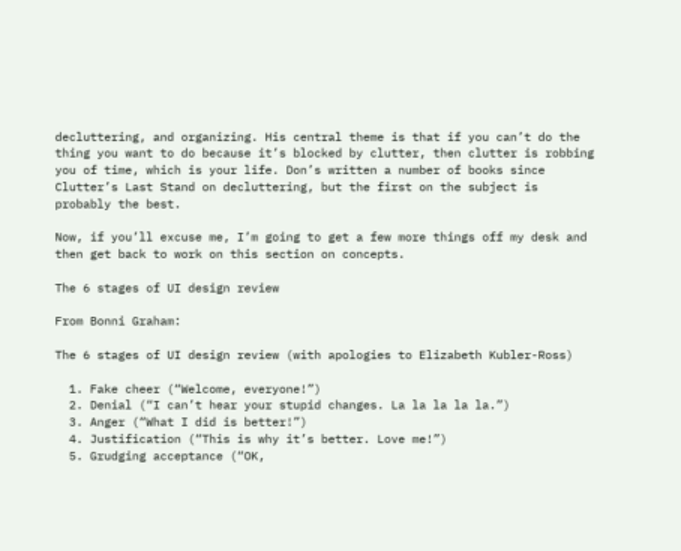decluttering, and organizing. His central theme is that if you can’t do the thing you want to do because it’s blocked by clutter, then clutter is robbing you of time, which is your life. Don’s written a number of books since Clutter’s Last Stand on decluttering, but the first on the subject is probably the best.

Now, if you’ll excuse me, I’m going to get a few more things off my desk and then get back to work on this section on concepts.

The 6 stages of UI design review

From Bonni Graham:

The 6 stages of UI design review (with apologies to Elizabeth Kubler-Ross)

  1. Fake cheer (“Welcome, everyone!”)
  2. Denial (“I can’t hear your stupid changes. La la la la la.”)
  3. Anger (“What I did is better!”)
  4. Justification (“This is why it’s better. Love me!”)
  5. Grudging acceptance (“OK,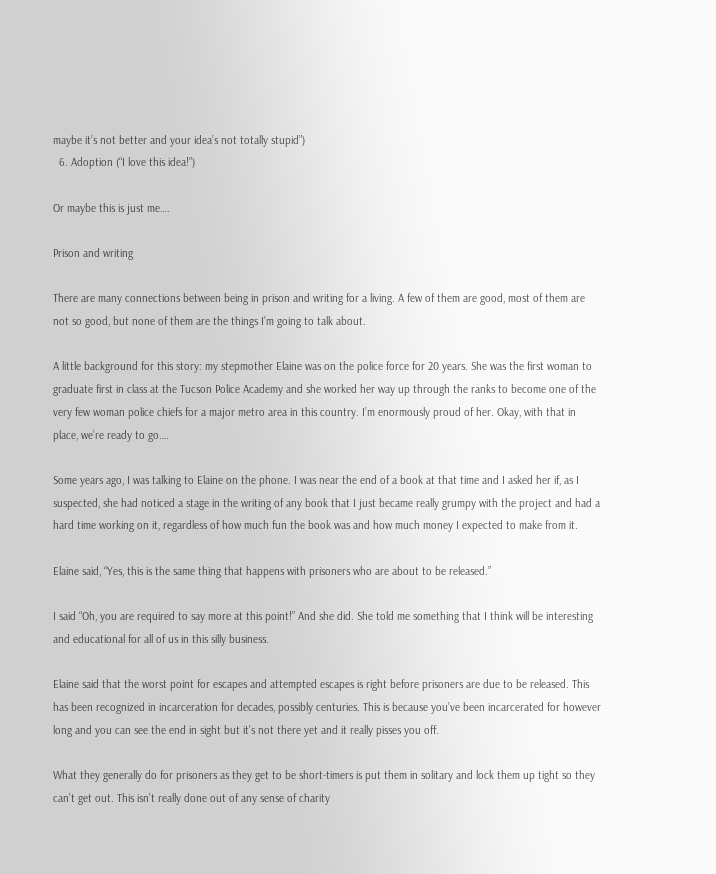maybe it’s not better and your idea’s not totally stupid”)
  6. Adoption (“I love this idea!”)

Or maybe this is just me….

Prison and writing

There are many connections between being in prison and writing for a living. A few of them are good, most of them are not so good, but none of them are the things I’m going to talk about.

A little background for this story: my stepmother Elaine was on the police force for 20 years. She was the first woman to graduate first in class at the Tucson Police Academy and she worked her way up through the ranks to become one of the very few woman police chiefs for a major metro area in this country. I’m enormously proud of her. Okay, with that in place, we’re ready to go….

Some years ago, I was talking to Elaine on the phone. I was near the end of a book at that time and I asked her if, as I suspected, she had noticed a stage in the writing of any book that I just became really grumpy with the project and had a hard time working on it, regardless of how much fun the book was and how much money I expected to make from it.

Elaine said, “Yes, this is the same thing that happens with prisoners who are about to be released.”

I said “Oh, you are required to say more at this point!” And she did. She told me something that I think will be interesting and educational for all of us in this silly business.

Elaine said that the worst point for escapes and attempted escapes is right before prisoners are due to be released. This has been recognized in incarceration for decades, possibly centuries. This is because you’ve been incarcerated for however long and you can see the end in sight but it’s not there yet and it really pisses you off.

What they generally do for prisoners as they get to be short-timers is put them in solitary and lock them up tight so they can’t get out. This isn’t really done out of any sense of charity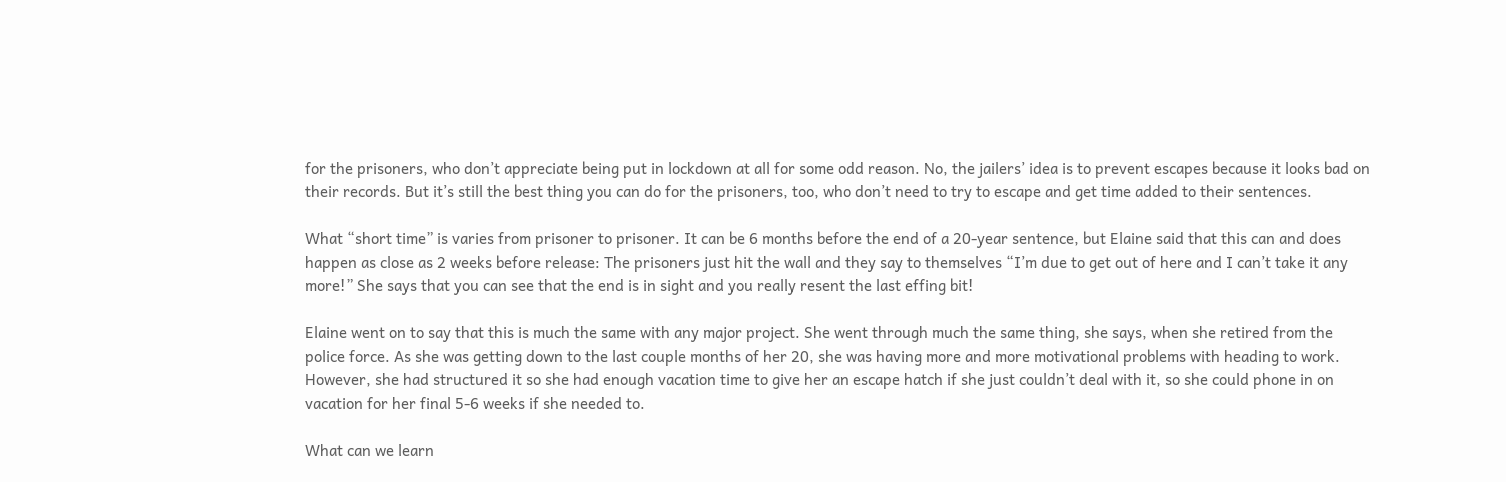for the prisoners, who don’t appreciate being put in lockdown at all for some odd reason. No, the jailers’ idea is to prevent escapes because it looks bad on their records. But it’s still the best thing you can do for the prisoners, too, who don’t need to try to escape and get time added to their sentences.

What “short time” is varies from prisoner to prisoner. It can be 6 months before the end of a 20-year sentence, but Elaine said that this can and does happen as close as 2 weeks before release: The prisoners just hit the wall and they say to themselves “I’m due to get out of here and I can’t take it any more!” She says that you can see that the end is in sight and you really resent the last effing bit!

Elaine went on to say that this is much the same with any major project. She went through much the same thing, she says, when she retired from the police force. As she was getting down to the last couple months of her 20, she was having more and more motivational problems with heading to work. However, she had structured it so she had enough vacation time to give her an escape hatch if she just couldn’t deal with it, so she could phone in on vacation for her final 5-6 weeks if she needed to.

What can we learn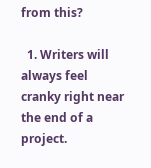from this?

  1. Writers will always feel cranky right near the end of a project.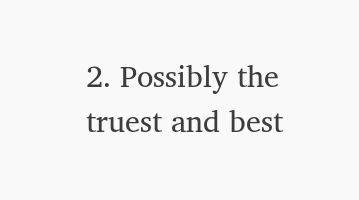2. Possibly the truest and best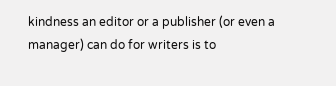kindness an editor or a publisher (or even a manager) can do for writers is to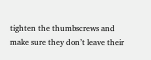tighten the thumbscrews and make sure they don’t leave their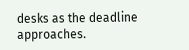desks as the deadline approaches.